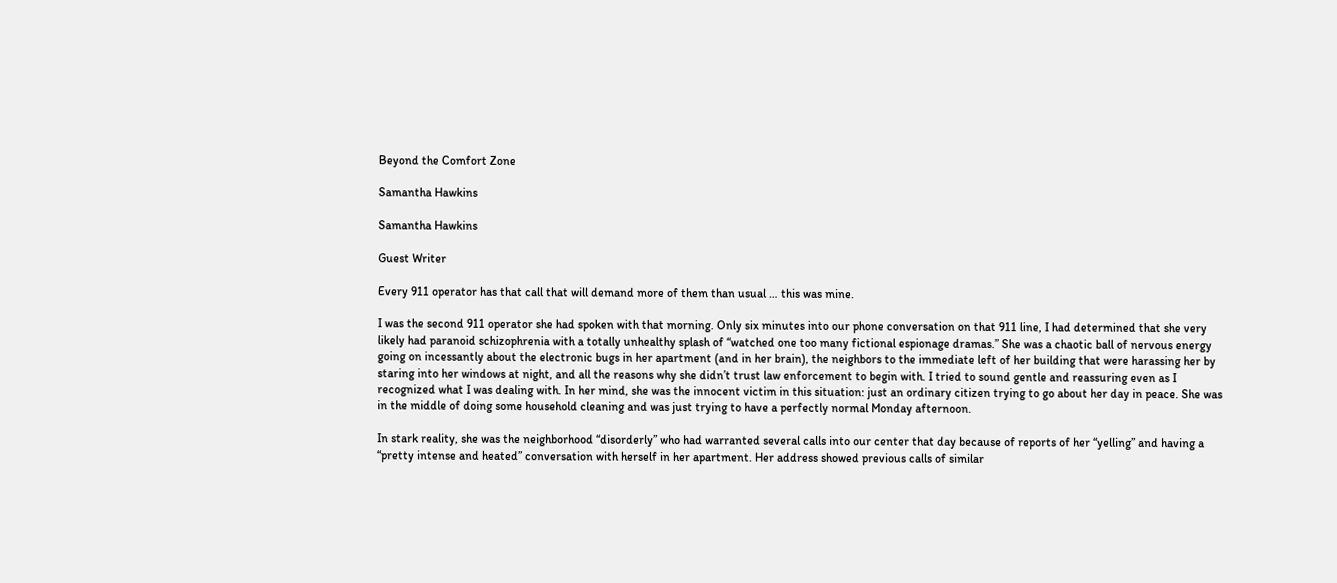Beyond the Comfort Zone

Samantha Hawkins

Samantha Hawkins

Guest Writer

Every 911 operator has that call that will demand more of them than usual … this was mine.

I was the second 911 operator she had spoken with that morning. Only six minutes into our phone conversation on that 911 line, I had determined that she very likely had paranoid schizophrenia with a totally unhealthy splash of “watched one too many fictional espionage dramas.” She was a chaotic ball of nervous energy going on incessantly about the electronic bugs in her apartment (and in her brain), the neighbors to the immediate left of her building that were harassing her by staring into her windows at night, and all the reasons why she didn’t trust law enforcement to begin with. I tried to sound gentle and reassuring even as I recognized what I was dealing with. In her mind, she was the innocent victim in this situation: just an ordinary citizen trying to go about her day in peace. She was in the middle of doing some household cleaning and was just trying to have a perfectly normal Monday afternoon.

In stark reality, she was the neighborhood “disorderly” who had warranted several calls into our center that day because of reports of her “yelling” and having a “pretty intense and heated” conversation with herself in her apartment. Her address showed previous calls of similar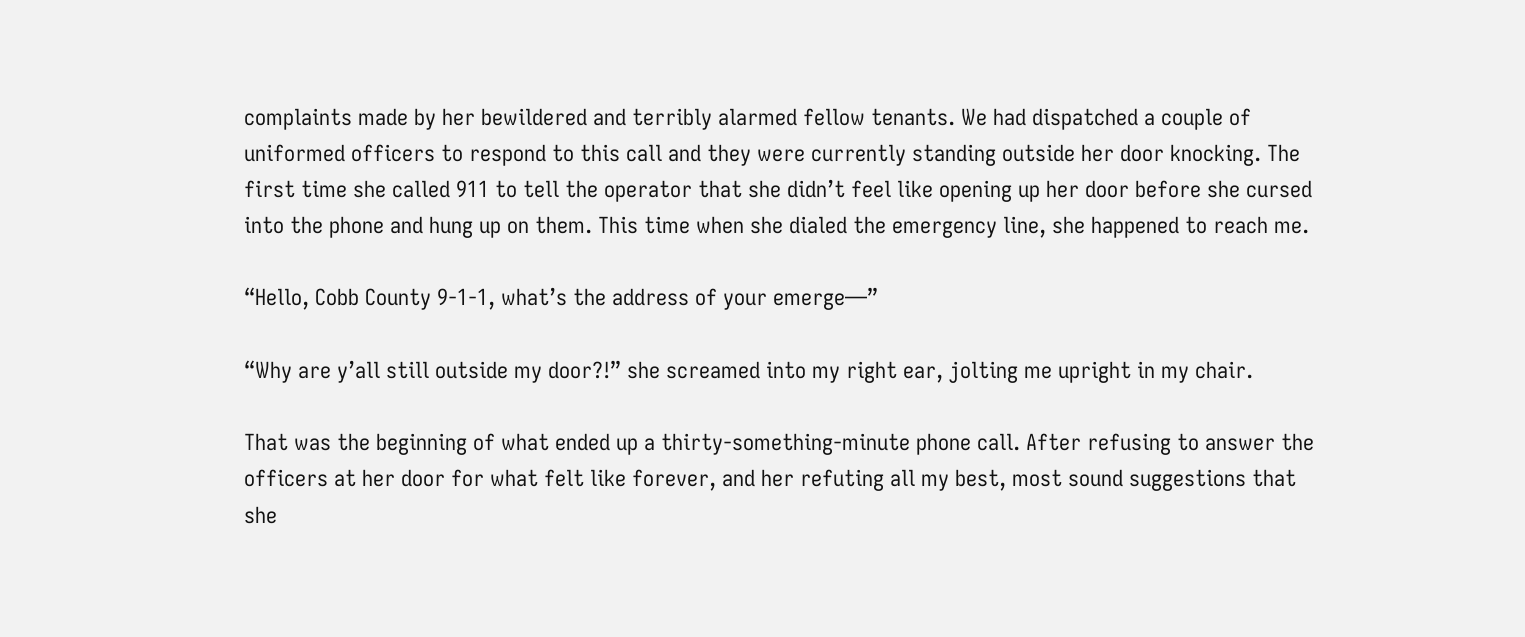complaints made by her bewildered and terribly alarmed fellow tenants. We had dispatched a couple of uniformed officers to respond to this call and they were currently standing outside her door knocking. The first time she called 911 to tell the operator that she didn’t feel like opening up her door before she cursed into the phone and hung up on them. This time when she dialed the emergency line, she happened to reach me.

“Hello, Cobb County 9-1-1, what’s the address of your emerge—”

“Why are y’all still outside my door?!” she screamed into my right ear, jolting me upright in my chair.

That was the beginning of what ended up a thirty-something-minute phone call. After refusing to answer the officers at her door for what felt like forever, and her refuting all my best, most sound suggestions that she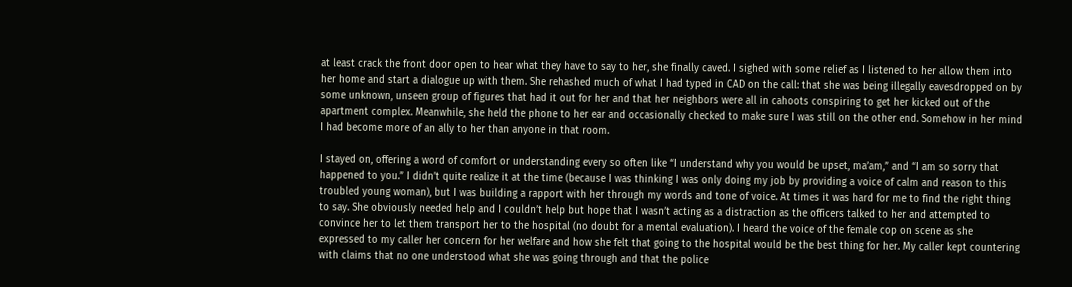at least crack the front door open to hear what they have to say to her, she finally caved. I sighed with some relief as I listened to her allow them into her home and start a dialogue up with them. She rehashed much of what I had typed in CAD on the call: that she was being illegally eavesdropped on by some unknown, unseen group of figures that had it out for her and that her neighbors were all in cahoots conspiring to get her kicked out of the apartment complex. Meanwhile, she held the phone to her ear and occasionally checked to make sure I was still on the other end. Somehow in her mind I had become more of an ally to her than anyone in that room.

I stayed on, offering a word of comfort or understanding every so often like “I understand why you would be upset, ma’am,” and “I am so sorry that happened to you.” I didn’t quite realize it at the time (because I was thinking I was only doing my job by providing a voice of calm and reason to this troubled young woman), but I was building a rapport with her through my words and tone of voice. At times it was hard for me to find the right thing to say. She obviously needed help and I couldn’t help but hope that I wasn’t acting as a distraction as the officers talked to her and attempted to convince her to let them transport her to the hospital (no doubt for a mental evaluation). I heard the voice of the female cop on scene as she expressed to my caller her concern for her welfare and how she felt that going to the hospital would be the best thing for her. My caller kept countering with claims that no one understood what she was going through and that the police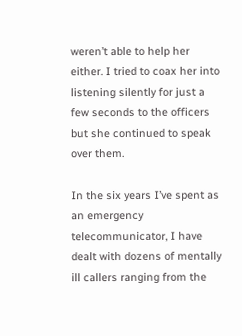weren’t able to help her either. I tried to coax her into listening silently for just a few seconds to the officers but she continued to speak over them.

In the six years I’ve spent as an emergency telecommunicator, I have dealt with dozens of mentally ill callers ranging from the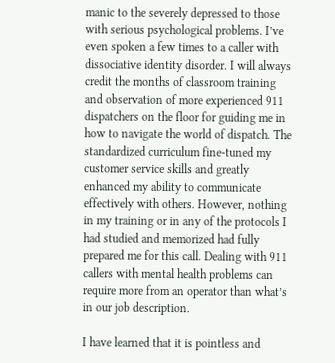manic to the severely depressed to those with serious psychological problems. I’ve even spoken a few times to a caller with dissociative identity disorder. I will always credit the months of classroom training and observation of more experienced 911 dispatchers on the floor for guiding me in how to navigate the world of dispatch. The standardized curriculum fine-tuned my customer service skills and greatly enhanced my ability to communicate effectively with others. However, nothing in my training or in any of the protocols I had studied and memorized had fully prepared me for this call. Dealing with 911 callers with mental health problems can require more from an operator than what’s in our job description.

I have learned that it is pointless and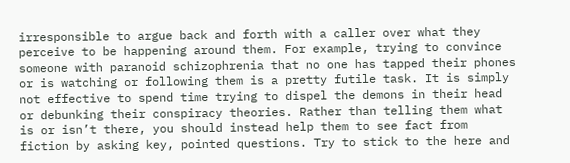irresponsible to argue back and forth with a caller over what they perceive to be happening around them. For example, trying to convince someone with paranoid schizophrenia that no one has tapped their phones or is watching or following them is a pretty futile task. It is simply not effective to spend time trying to dispel the demons in their head or debunking their conspiracy theories. Rather than telling them what is or isn’t there, you should instead help them to see fact from fiction by asking key, pointed questions. Try to stick to the here and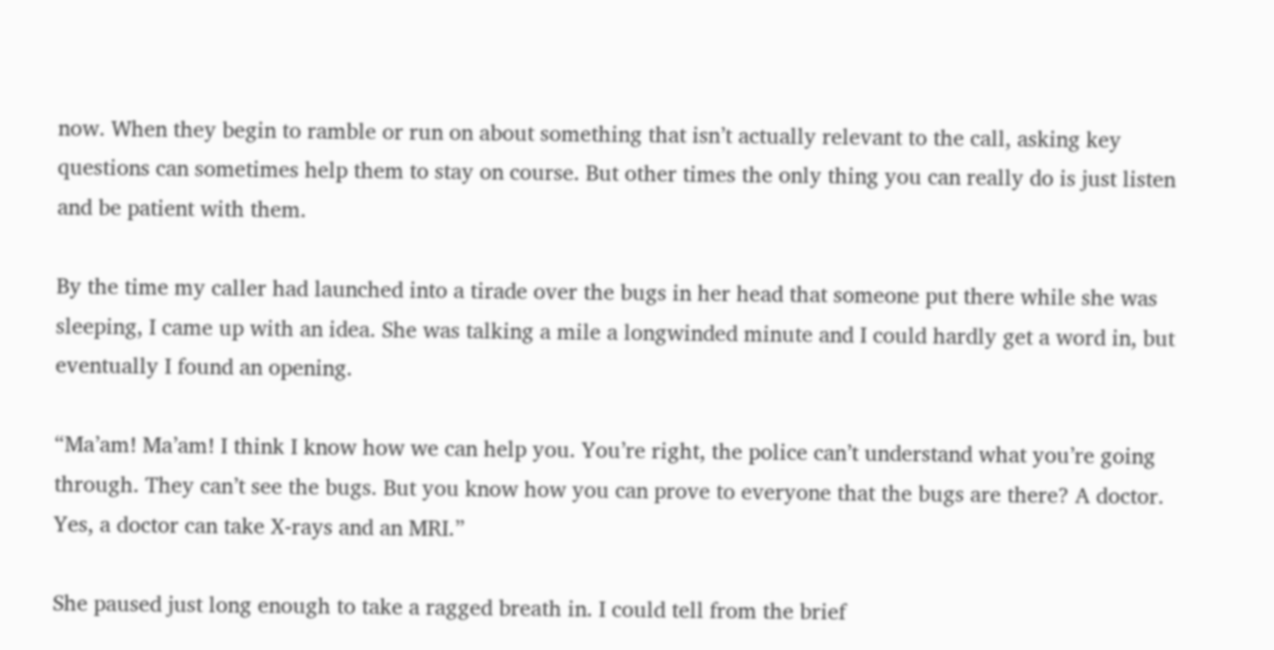now. When they begin to ramble or run on about something that isn’t actually relevant to the call, asking key questions can sometimes help them to stay on course. But other times the only thing you can really do is just listen and be patient with them.

By the time my caller had launched into a tirade over the bugs in her head that someone put there while she was sleeping, I came up with an idea. She was talking a mile a longwinded minute and I could hardly get a word in, but eventually I found an opening.

“Ma’am! Ma’am! I think I know how we can help you. You’re right, the police can’t understand what you’re going through. They can’t see the bugs. But you know how you can prove to everyone that the bugs are there? A doctor. Yes, a doctor can take X-rays and an MRI.”

She paused just long enough to take a ragged breath in. I could tell from the brief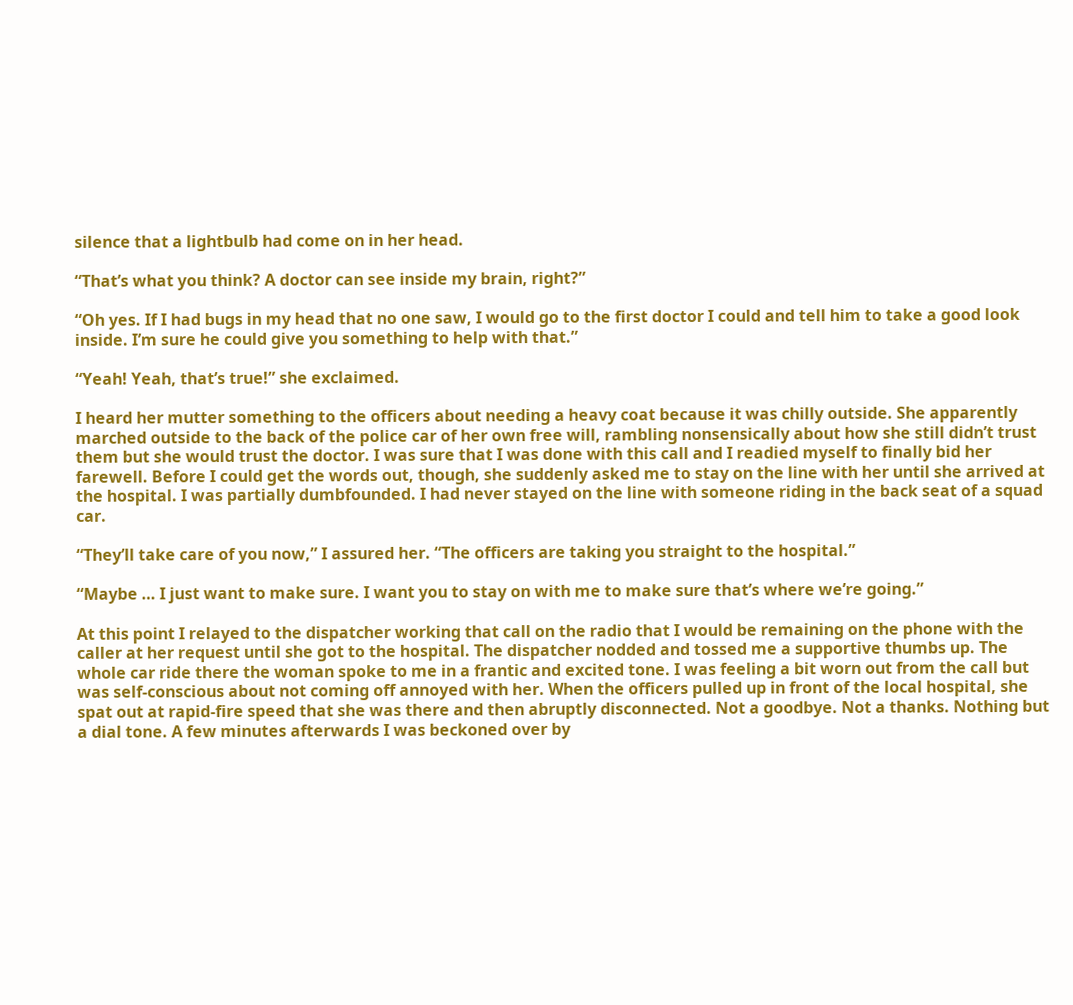silence that a lightbulb had come on in her head.

“That’s what you think? A doctor can see inside my brain, right?”

“Oh yes. If I had bugs in my head that no one saw, I would go to the first doctor I could and tell him to take a good look inside. I’m sure he could give you something to help with that.”

“Yeah! Yeah, that’s true!” she exclaimed.

I heard her mutter something to the officers about needing a heavy coat because it was chilly outside. She apparently marched outside to the back of the police car of her own free will, rambling nonsensically about how she still didn’t trust them but she would trust the doctor. I was sure that I was done with this call and I readied myself to finally bid her farewell. Before I could get the words out, though, she suddenly asked me to stay on the line with her until she arrived at the hospital. I was partially dumbfounded. I had never stayed on the line with someone riding in the back seat of a squad car.

“They’ll take care of you now,” I assured her. “The officers are taking you straight to the hospital.”

“Maybe … I just want to make sure. I want you to stay on with me to make sure that’s where we’re going.”

At this point I relayed to the dispatcher working that call on the radio that I would be remaining on the phone with the caller at her request until she got to the hospital. The dispatcher nodded and tossed me a supportive thumbs up. The whole car ride there the woman spoke to me in a frantic and excited tone. I was feeling a bit worn out from the call but was self-conscious about not coming off annoyed with her. When the officers pulled up in front of the local hospital, she spat out at rapid-fire speed that she was there and then abruptly disconnected. Not a goodbye. Not a thanks. Nothing but a dial tone. A few minutes afterwards I was beckoned over by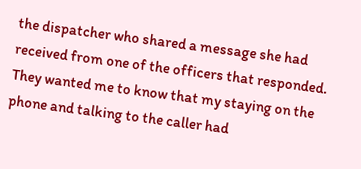the dispatcher who shared a message she had received from one of the officers that responded. They wanted me to know that my staying on the phone and talking to the caller had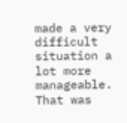made a very difficult situation a lot more manageable. That was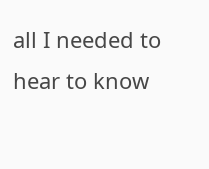all I needed to hear to know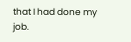that I had done my job.